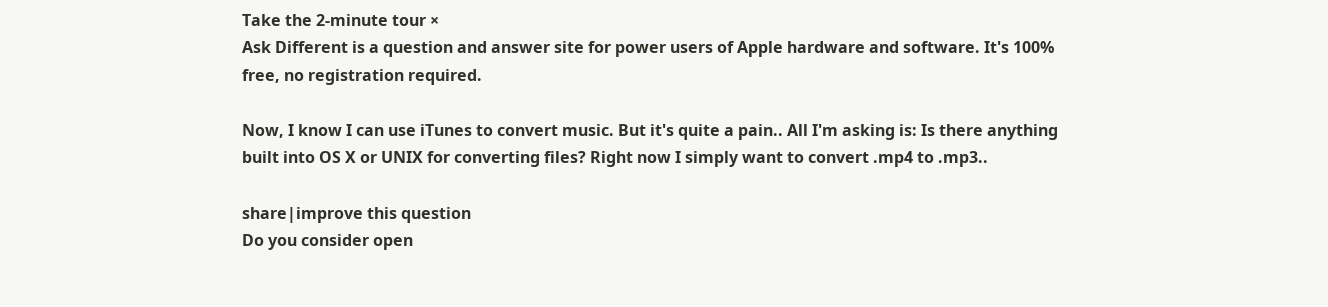Take the 2-minute tour ×
Ask Different is a question and answer site for power users of Apple hardware and software. It's 100% free, no registration required.

Now, I know I can use iTunes to convert music. But it's quite a pain.. All I'm asking is: Is there anything built into OS X or UNIX for converting files? Right now I simply want to convert .mp4 to .mp3..

share|improve this question
Do you consider open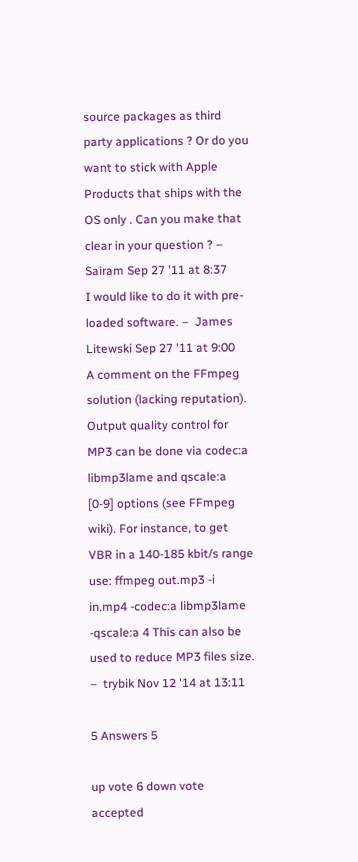source packages as third party applications ? Or do you want to stick with Apple Products that ships with the OS only . Can you make that clear in your question ? –  Sairam Sep 27 '11 at 8:37
I would like to do it with pre-loaded software. –  James Litewski Sep 27 '11 at 9:00
A comment on the FFmpeg solution (lacking reputation). Output quality control for MP3 can be done via codec:a libmp3lame and qscale:a [0-9] options (see FFmpeg wiki). For instance, to get VBR in a 140-185 kbit/s range use: ffmpeg out.mp3 -i in.mp4 -codec:a libmp3lame -qscale:a 4 This can also be used to reduce MP3 files size. –  trybik Nov 12 '14 at 13:11

5 Answers 5

up vote 6 down vote accepted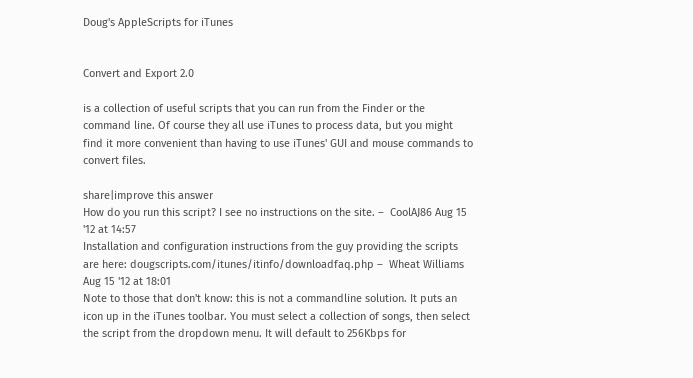Doug's AppleScripts for iTunes


Convert and Export 2.0

is a collection of useful scripts that you can run from the Finder or the command line. Of course they all use iTunes to process data, but you might find it more convenient than having to use iTunes' GUI and mouse commands to convert files.

share|improve this answer
How do you run this script? I see no instructions on the site. –  CoolAJ86 Aug 15 '12 at 14:57
Installation and configuration instructions from the guy providing the scripts are here: dougscripts.com/itunes/itinfo/downloadfaq.php –  Wheat Williams Aug 15 '12 at 18:01
Note to those that don't know: this is not a commandline solution. It puts an icon up in the iTunes toolbar. You must select a collection of songs, then select the script from the dropdown menu. It will default to 256Kbps for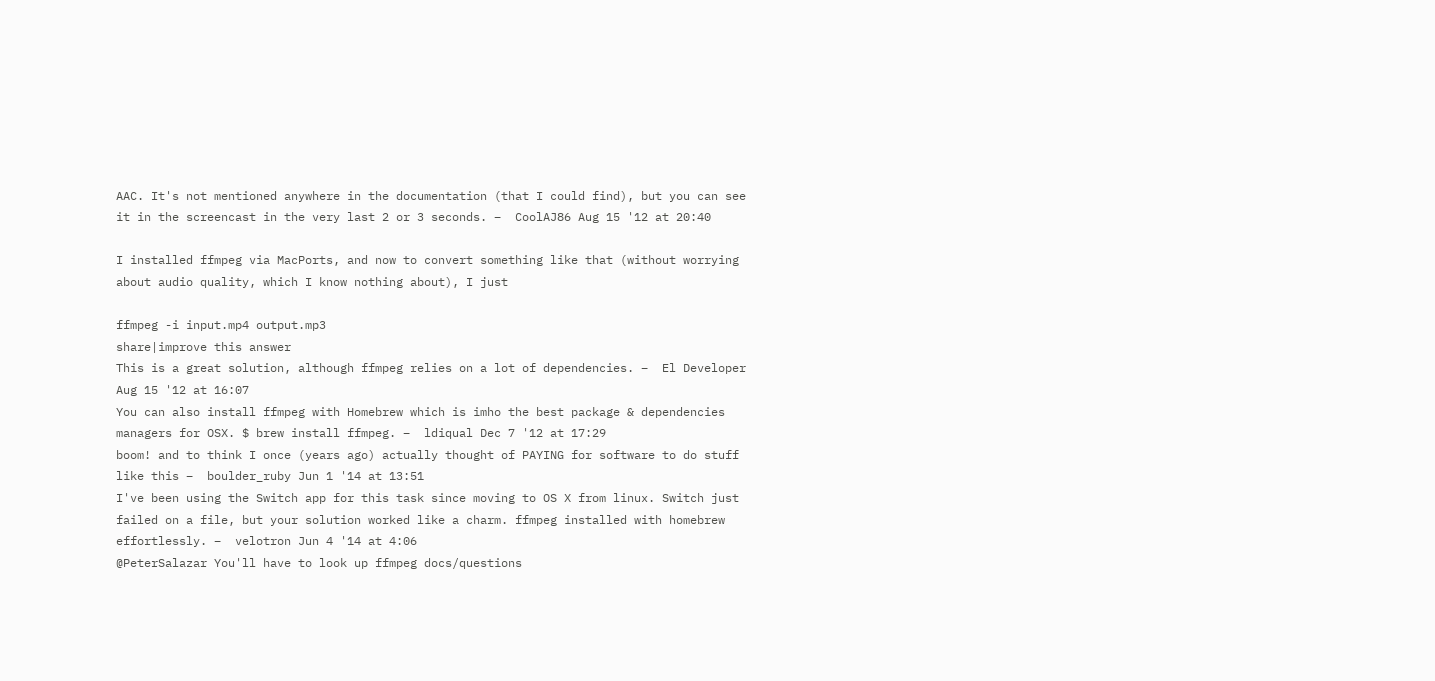AAC. It's not mentioned anywhere in the documentation (that I could find), but you can see it in the screencast in the very last 2 or 3 seconds. –  CoolAJ86 Aug 15 '12 at 20:40

I installed ffmpeg via MacPorts, and now to convert something like that (without worrying about audio quality, which I know nothing about), I just

ffmpeg -i input.mp4 output.mp3
share|improve this answer
This is a great solution, although ffmpeg relies on a lot of dependencies. –  El Developer Aug 15 '12 at 16:07
You can also install ffmpeg with Homebrew which is imho the best package & dependencies managers for OSX. $ brew install ffmpeg. –  ldiqual Dec 7 '12 at 17:29
boom! and to think I once (years ago) actually thought of PAYING for software to do stuff like this –  boulder_ruby Jun 1 '14 at 13:51
I've been using the Switch app for this task since moving to OS X from linux. Switch just failed on a file, but your solution worked like a charm. ffmpeg installed with homebrew effortlessly. –  velotron Jun 4 '14 at 4:06
@PeterSalazar You'll have to look up ffmpeg docs/questions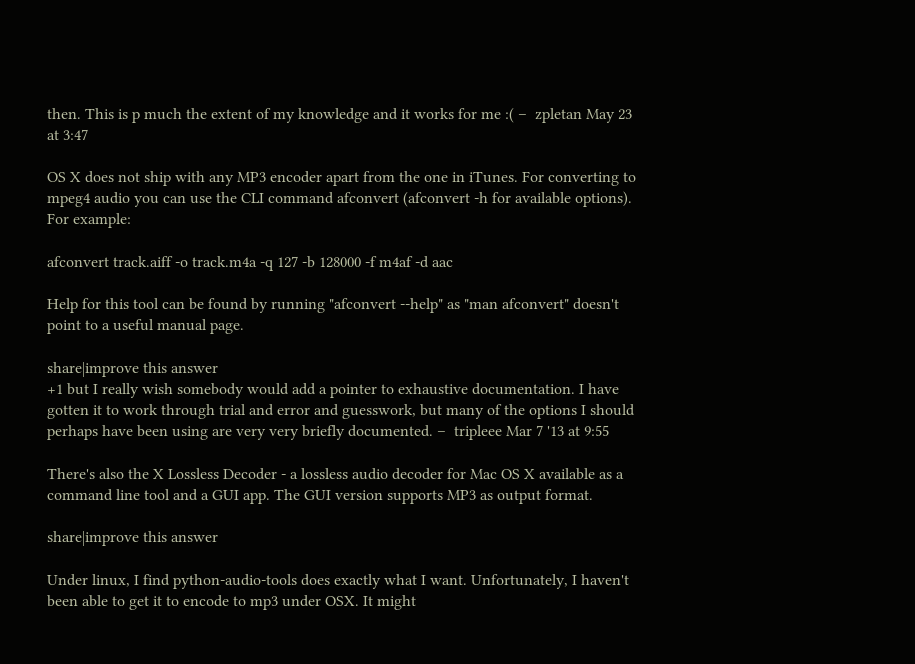then. This is p much the extent of my knowledge and it works for me :( –  zpletan May 23 at 3:47

OS X does not ship with any MP3 encoder apart from the one in iTunes. For converting to mpeg4 audio you can use the CLI command afconvert (afconvert -h for available options). For example:

afconvert track.aiff -o track.m4a -q 127 -b 128000 -f m4af -d aac

Help for this tool can be found by running "afconvert --help" as "man afconvert" doesn't point to a useful manual page.

share|improve this answer
+1 but I really wish somebody would add a pointer to exhaustive documentation. I have gotten it to work through trial and error and guesswork, but many of the options I should perhaps have been using are very very briefly documented. –  tripleee Mar 7 '13 at 9:55

There's also the X Lossless Decoder - a lossless audio decoder for Mac OS X available as a command line tool and a GUI app. The GUI version supports MP3 as output format.

share|improve this answer

Under linux, I find python-audio-tools does exactly what I want. Unfortunately, I haven't been able to get it to encode to mp3 under OSX. It might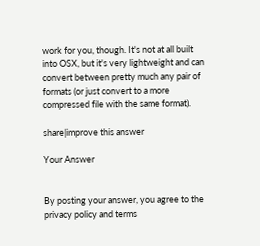work for you, though. It's not at all built into OSX, but it's very lightweight and can convert between pretty much any pair of formats (or just convert to a more compressed file with the same format).

share|improve this answer

Your Answer


By posting your answer, you agree to the privacy policy and terms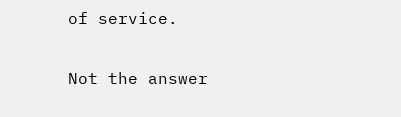of service.

Not the answer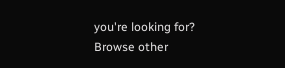you're looking for? Browse other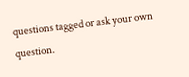questions tagged or ask your own question.